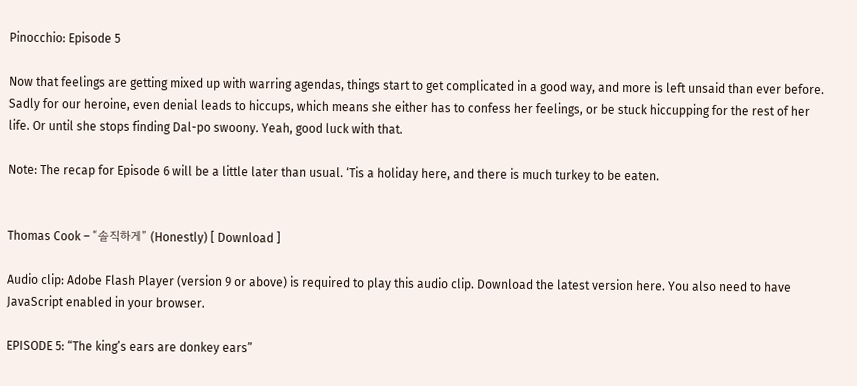Pinocchio: Episode 5

Now that feelings are getting mixed up with warring agendas, things start to get complicated in a good way, and more is left unsaid than ever before. Sadly for our heroine, even denial leads to hiccups, which means she either has to confess her feelings, or be stuck hiccupping for the rest of her life. Or until she stops finding Dal-po swoony. Yeah, good luck with that.

Note: The recap for Episode 6 will be a little later than usual. ‘Tis a holiday here, and there is much turkey to be eaten.


Thomas Cook – “솔직하게” (Honestly) [ Download ]

Audio clip: Adobe Flash Player (version 9 or above) is required to play this audio clip. Download the latest version here. You also need to have JavaScript enabled in your browser.

EPISODE 5: “The king’s ears are donkey ears”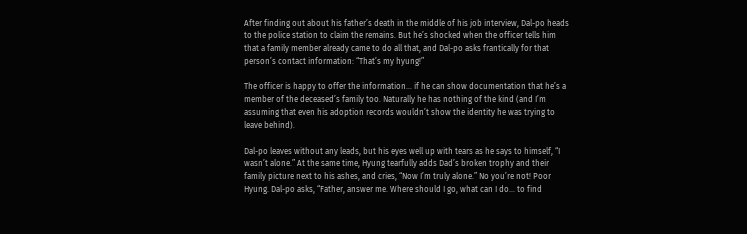After finding out about his father’s death in the middle of his job interview, Dal-po heads to the police station to claim the remains. But he’s shocked when the officer tells him that a family member already came to do all that, and Dal-po asks frantically for that person’s contact information: “That’s my hyung!”

The officer is happy to offer the information… if he can show documentation that he’s a member of the deceased’s family too. Naturally he has nothing of the kind (and I’m assuming that even his adoption records wouldn’t show the identity he was trying to leave behind).

Dal-po leaves without any leads, but his eyes well up with tears as he says to himself, “I wasn’t alone.” At the same time, Hyung tearfully adds Dad’s broken trophy and their family picture next to his ashes, and cries, “Now I’m truly alone.” No you’re not! Poor Hyung. Dal-po asks, “Father, answer me. Where should I go, what can I do… to find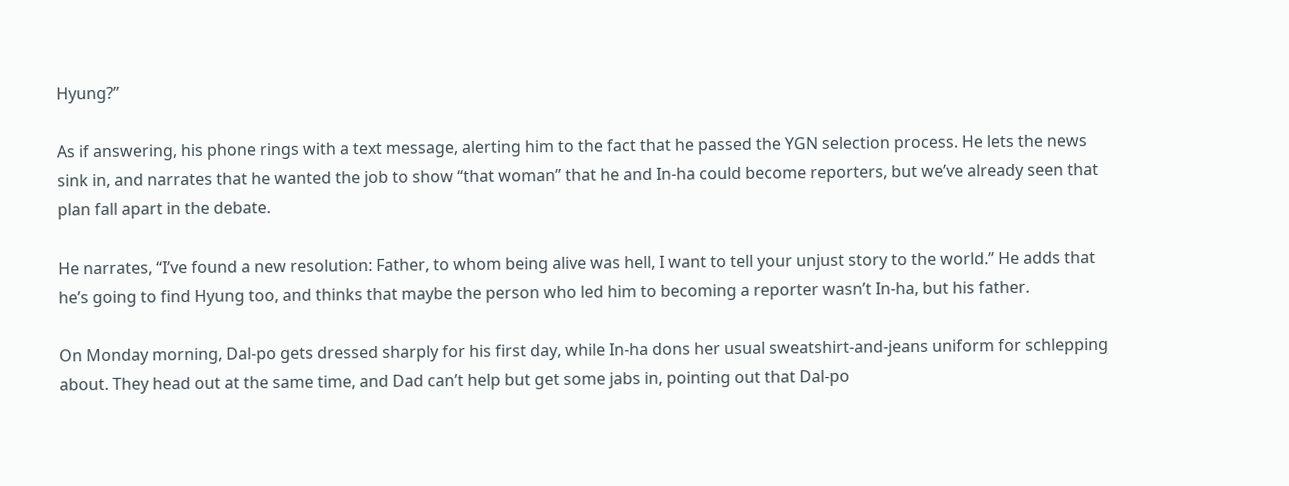Hyung?”

As if answering, his phone rings with a text message, alerting him to the fact that he passed the YGN selection process. He lets the news sink in, and narrates that he wanted the job to show “that woman” that he and In-ha could become reporters, but we’ve already seen that plan fall apart in the debate.

He narrates, “I’ve found a new resolution: Father, to whom being alive was hell, I want to tell your unjust story to the world.” He adds that he’s going to find Hyung too, and thinks that maybe the person who led him to becoming a reporter wasn’t In-ha, but his father.

On Monday morning, Dal-po gets dressed sharply for his first day, while In-ha dons her usual sweatshirt-and-jeans uniform for schlepping about. They head out at the same time, and Dad can’t help but get some jabs in, pointing out that Dal-po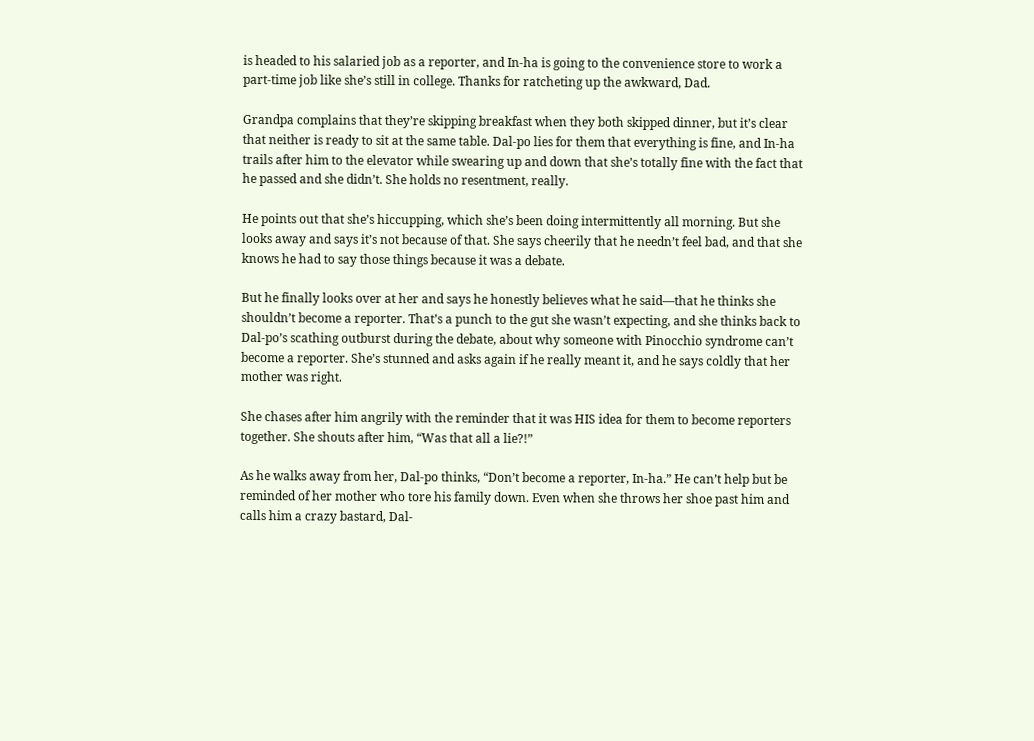is headed to his salaried job as a reporter, and In-ha is going to the convenience store to work a part-time job like she’s still in college. Thanks for ratcheting up the awkward, Dad.

Grandpa complains that they’re skipping breakfast when they both skipped dinner, but it’s clear that neither is ready to sit at the same table. Dal-po lies for them that everything is fine, and In-ha trails after him to the elevator while swearing up and down that she’s totally fine with the fact that he passed and she didn’t. She holds no resentment, really.

He points out that she’s hiccupping, which she’s been doing intermittently all morning. But she looks away and says it’s not because of that. She says cheerily that he needn’t feel bad, and that she knows he had to say those things because it was a debate.

But he finally looks over at her and says he honestly believes what he said—that he thinks she shouldn’t become a reporter. That’s a punch to the gut she wasn’t expecting, and she thinks back to Dal-po’s scathing outburst during the debate, about why someone with Pinocchio syndrome can’t become a reporter. She’s stunned and asks again if he really meant it, and he says coldly that her mother was right.

She chases after him angrily with the reminder that it was HIS idea for them to become reporters together. She shouts after him, “Was that all a lie?!”

As he walks away from her, Dal-po thinks, “Don’t become a reporter, In-ha.” He can’t help but be reminded of her mother who tore his family down. Even when she throws her shoe past him and calls him a crazy bastard, Dal-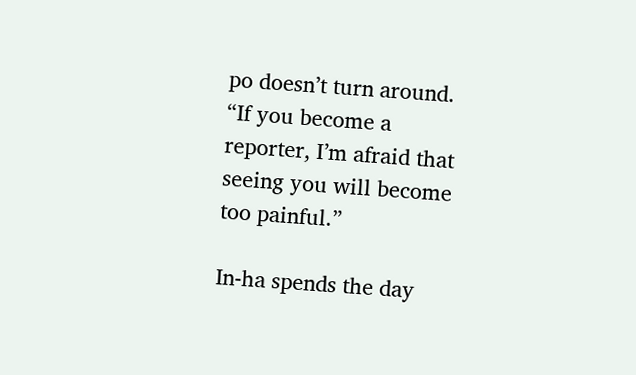po doesn’t turn around. “If you become a reporter, I’m afraid that seeing you will become too painful.”

In-ha spends the day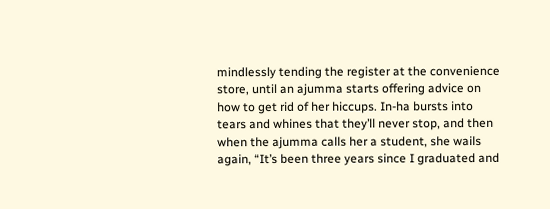mindlessly tending the register at the convenience store, until an ajumma starts offering advice on how to get rid of her hiccups. In-ha bursts into tears and whines that they’ll never stop, and then when the ajumma calls her a student, she wails again, “It’s been three years since I graduated and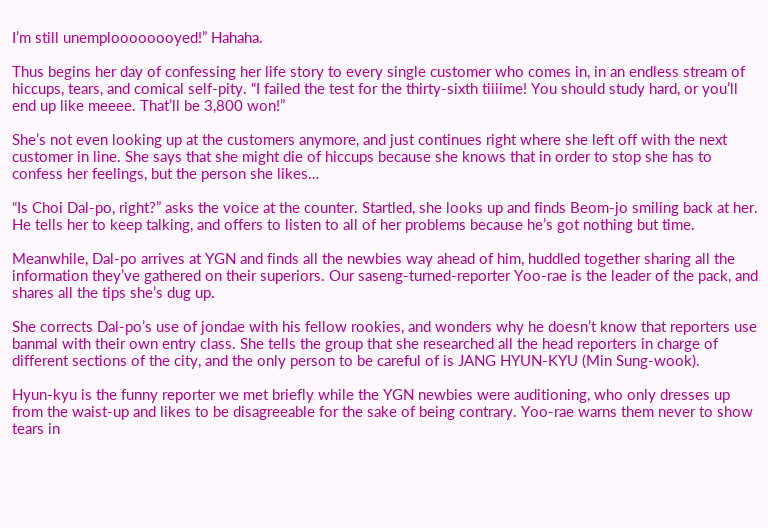I’m still unemploooooooyed!” Hahaha.

Thus begins her day of confessing her life story to every single customer who comes in, in an endless stream of hiccups, tears, and comical self-pity. “I failed the test for the thirty-sixth tiiiime! You should study hard, or you’ll end up like meeee. That’ll be 3,800 won!”

She’s not even looking up at the customers anymore, and just continues right where she left off with the next customer in line. She says that she might die of hiccups because she knows that in order to stop she has to confess her feelings, but the person she likes…

“Is Choi Dal-po, right?” asks the voice at the counter. Startled, she looks up and finds Beom-jo smiling back at her. He tells her to keep talking, and offers to listen to all of her problems because he’s got nothing but time.

Meanwhile, Dal-po arrives at YGN and finds all the newbies way ahead of him, huddled together sharing all the information they’ve gathered on their superiors. Our saseng-turned-reporter Yoo-rae is the leader of the pack, and shares all the tips she’s dug up.

She corrects Dal-po’s use of jondae with his fellow rookies, and wonders why he doesn’t know that reporters use banmal with their own entry class. She tells the group that she researched all the head reporters in charge of different sections of the city, and the only person to be careful of is JANG HYUN-KYU (Min Sung-wook).

Hyun-kyu is the funny reporter we met briefly while the YGN newbies were auditioning, who only dresses up from the waist-up and likes to be disagreeable for the sake of being contrary. Yoo-rae warns them never to show tears in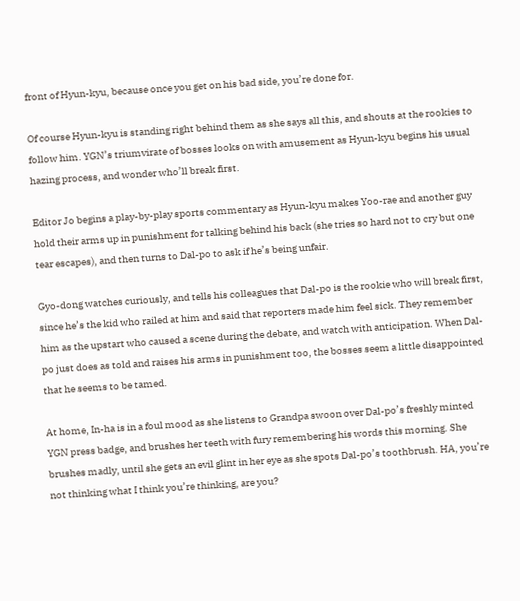front of Hyun-kyu, because once you get on his bad side, you’re done for.

Of course Hyun-kyu is standing right behind them as she says all this, and shouts at the rookies to follow him. YGN’s triumvirate of bosses looks on with amusement as Hyun-kyu begins his usual hazing process, and wonder who’ll break first.

Editor Jo begins a play-by-play sports commentary as Hyun-kyu makes Yoo-rae and another guy hold their arms up in punishment for talking behind his back (she tries so hard not to cry but one tear escapes), and then turns to Dal-po to ask if he’s being unfair.

Gyo-dong watches curiously, and tells his colleagues that Dal-po is the rookie who will break first, since he’s the kid who railed at him and said that reporters made him feel sick. They remember him as the upstart who caused a scene during the debate, and watch with anticipation. When Dal-po just does as told and raises his arms in punishment too, the bosses seem a little disappointed that he seems to be tamed.

At home, In-ha is in a foul mood as she listens to Grandpa swoon over Dal-po’s freshly minted YGN press badge, and brushes her teeth with fury remembering his words this morning. She brushes madly, until she gets an evil glint in her eye as she spots Dal-po’s toothbrush. HA, you’re not thinking what I think you’re thinking, are you?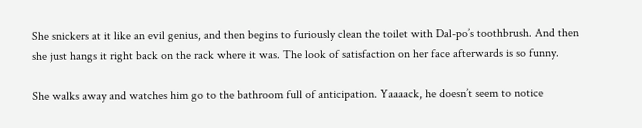She snickers at it like an evil genius, and then begins to furiously clean the toilet with Dal-po’s toothbrush. And then she just hangs it right back on the rack where it was. The look of satisfaction on her face afterwards is so funny.

She walks away and watches him go to the bathroom full of anticipation. Yaaaack, he doesn’t seem to notice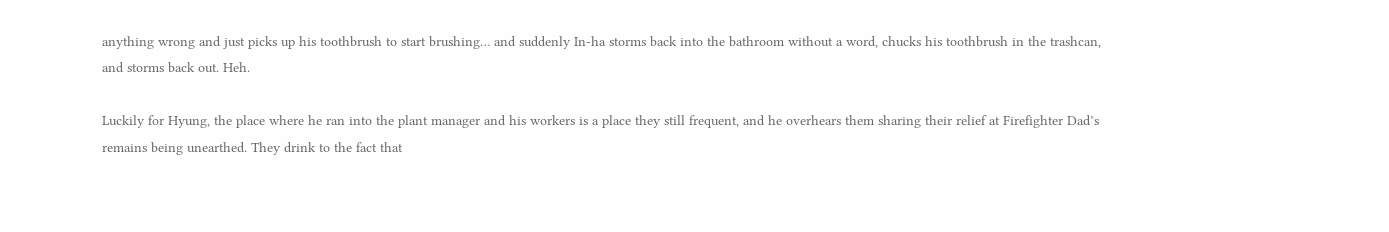anything wrong and just picks up his toothbrush to start brushing… and suddenly In-ha storms back into the bathroom without a word, chucks his toothbrush in the trashcan, and storms back out. Heh.

Luckily for Hyung, the place where he ran into the plant manager and his workers is a place they still frequent, and he overhears them sharing their relief at Firefighter Dad’s remains being unearthed. They drink to the fact that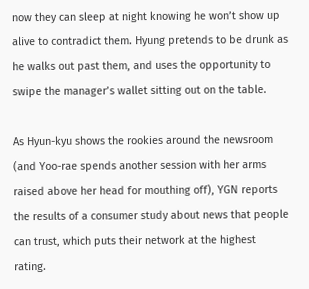now they can sleep at night knowing he won’t show up alive to contradict them. Hyung pretends to be drunk as he walks out past them, and uses the opportunity to swipe the manager’s wallet sitting out on the table.

As Hyun-kyu shows the rookies around the newsroom (and Yoo-rae spends another session with her arms raised above her head for mouthing off), YGN reports the results of a consumer study about news that people can trust, which puts their network at the highest rating.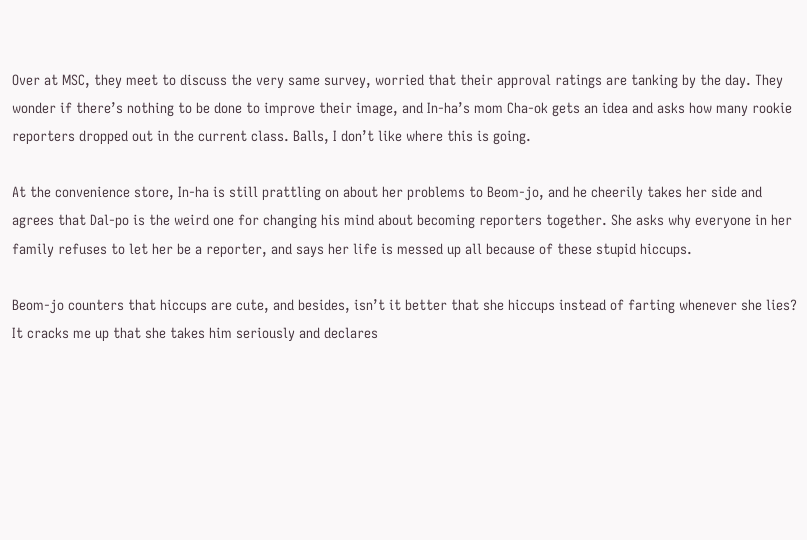Over at MSC, they meet to discuss the very same survey, worried that their approval ratings are tanking by the day. They wonder if there’s nothing to be done to improve their image, and In-ha’s mom Cha-ok gets an idea and asks how many rookie reporters dropped out in the current class. Balls, I don’t like where this is going.

At the convenience store, In-ha is still prattling on about her problems to Beom-jo, and he cheerily takes her side and agrees that Dal-po is the weird one for changing his mind about becoming reporters together. She asks why everyone in her family refuses to let her be a reporter, and says her life is messed up all because of these stupid hiccups.

Beom-jo counters that hiccups are cute, and besides, isn’t it better that she hiccups instead of farting whenever she lies? It cracks me up that she takes him seriously and declares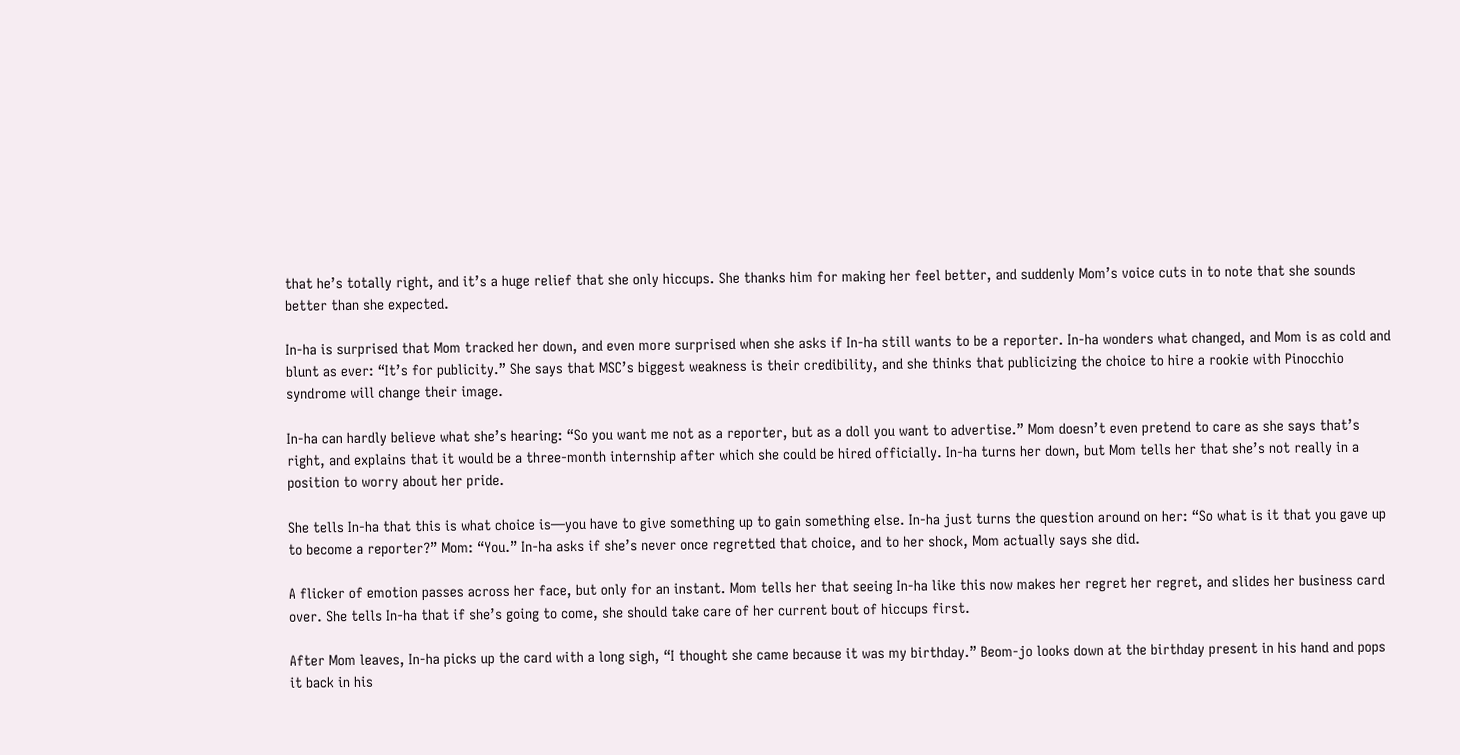that he’s totally right, and it’s a huge relief that she only hiccups. She thanks him for making her feel better, and suddenly Mom’s voice cuts in to note that she sounds better than she expected.

In-ha is surprised that Mom tracked her down, and even more surprised when she asks if In-ha still wants to be a reporter. In-ha wonders what changed, and Mom is as cold and blunt as ever: “It’s for publicity.” She says that MSC’s biggest weakness is their credibility, and she thinks that publicizing the choice to hire a rookie with Pinocchio syndrome will change their image.

In-ha can hardly believe what she’s hearing: “So you want me not as a reporter, but as a doll you want to advertise.” Mom doesn’t even pretend to care as she says that’s right, and explains that it would be a three-month internship after which she could be hired officially. In-ha turns her down, but Mom tells her that she’s not really in a position to worry about her pride.

She tells In-ha that this is what choice is—you have to give something up to gain something else. In-ha just turns the question around on her: “So what is it that you gave up to become a reporter?” Mom: “You.” In-ha asks if she’s never once regretted that choice, and to her shock, Mom actually says she did.

A flicker of emotion passes across her face, but only for an instant. Mom tells her that seeing In-ha like this now makes her regret her regret, and slides her business card over. She tells In-ha that if she’s going to come, she should take care of her current bout of hiccups first.

After Mom leaves, In-ha picks up the card with a long sigh, “I thought she came because it was my birthday.” Beom-jo looks down at the birthday present in his hand and pops it back in his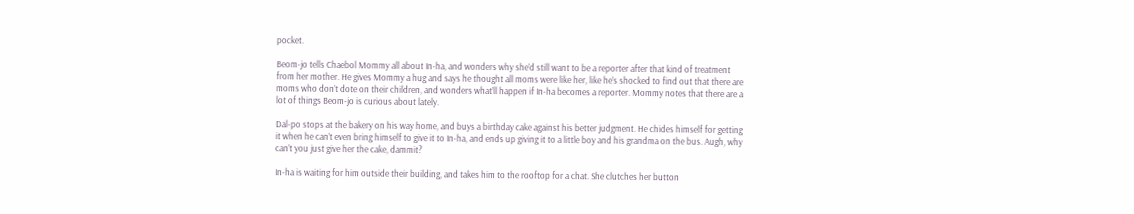pocket.

Beom-jo tells Chaebol Mommy all about In-ha, and wonders why she’d still want to be a reporter after that kind of treatment from her mother. He gives Mommy a hug and says he thought all moms were like her, like he’s shocked to find out that there are moms who don’t dote on their children, and wonders what’ll happen if In-ha becomes a reporter. Mommy notes that there are a lot of things Beom-jo is curious about lately.

Dal-po stops at the bakery on his way home, and buys a birthday cake against his better judgment. He chides himself for getting it when he can’t even bring himself to give it to In-ha, and ends up giving it to a little boy and his grandma on the bus. Augh, why can’t you just give her the cake, dammit?

In-ha is waiting for him outside their building, and takes him to the rooftop for a chat. She clutches her button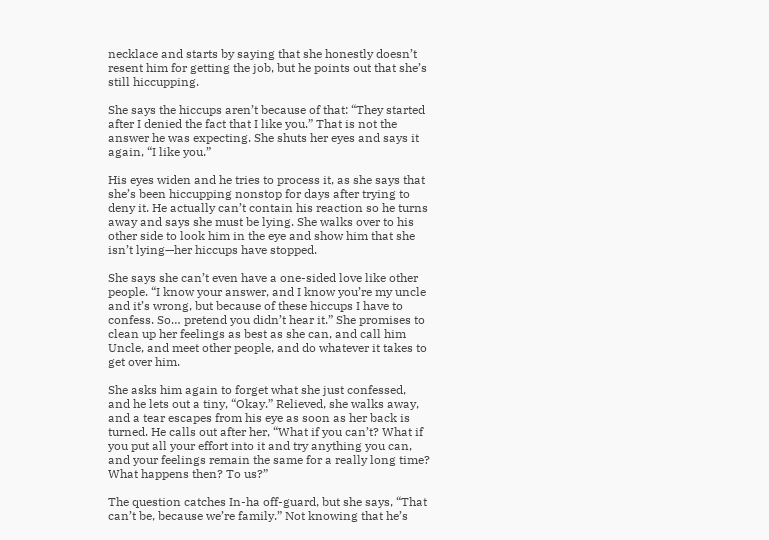necklace and starts by saying that she honestly doesn’t resent him for getting the job, but he points out that she’s still hiccupping.

She says the hiccups aren’t because of that: “They started after I denied the fact that I like you.” That is not the answer he was expecting. She shuts her eyes and says it again, “I like you.”

His eyes widen and he tries to process it, as she says that she’s been hiccupping nonstop for days after trying to deny it. He actually can’t contain his reaction so he turns away and says she must be lying. She walks over to his other side to look him in the eye and show him that she isn’t lying—her hiccups have stopped.

She says she can’t even have a one-sided love like other people. “I know your answer, and I know you’re my uncle and it’s wrong, but because of these hiccups I have to confess. So… pretend you didn’t hear it.” She promises to clean up her feelings as best as she can, and call him Uncle, and meet other people, and do whatever it takes to get over him.

She asks him again to forget what she just confessed, and he lets out a tiny, “Okay.” Relieved, she walks away, and a tear escapes from his eye as soon as her back is turned. He calls out after her, “What if you can’t? What if you put all your effort into it and try anything you can, and your feelings remain the same for a really long time? What happens then? To us?”

The question catches In-ha off-guard, but she says, “That can’t be, because we’re family.” Not knowing that he’s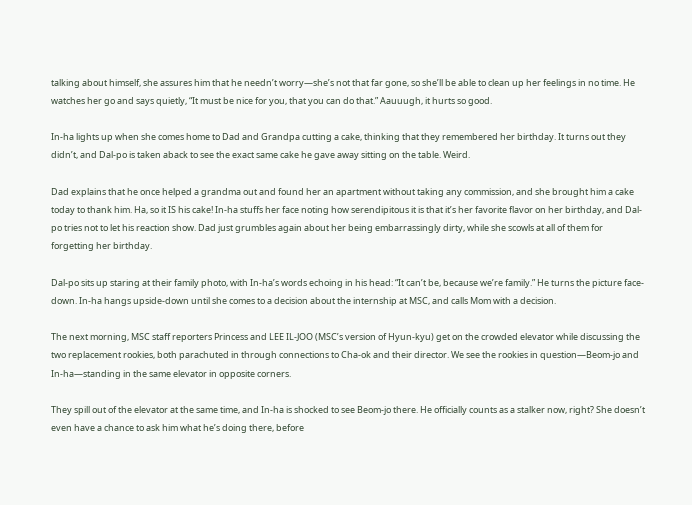talking about himself, she assures him that he needn’t worry—she’s not that far gone, so she’ll be able to clean up her feelings in no time. He watches her go and says quietly, “It must be nice for you, that you can do that.” Aauuugh, it hurts so good.

In-ha lights up when she comes home to Dad and Grandpa cutting a cake, thinking that they remembered her birthday. It turns out they didn’t, and Dal-po is taken aback to see the exact same cake he gave away sitting on the table. Weird.

Dad explains that he once helped a grandma out and found her an apartment without taking any commission, and she brought him a cake today to thank him. Ha, so it IS his cake! In-ha stuffs her face noting how serendipitous it is that it’s her favorite flavor on her birthday, and Dal-po tries not to let his reaction show. Dad just grumbles again about her being embarrassingly dirty, while she scowls at all of them for forgetting her birthday.

Dal-po sits up staring at their family photo, with In-ha’s words echoing in his head: “It can’t be, because we’re family.” He turns the picture face-down. In-ha hangs upside-down until she comes to a decision about the internship at MSC, and calls Mom with a decision.

The next morning, MSC staff reporters Princess and LEE IL-JOO (MSC’s version of Hyun-kyu) get on the crowded elevator while discussing the two replacement rookies, both parachuted in through connections to Cha-ok and their director. We see the rookies in question—Beom-jo and In-ha—standing in the same elevator in opposite corners.

They spill out of the elevator at the same time, and In-ha is shocked to see Beom-jo there. He officially counts as a stalker now, right? She doesn’t even have a chance to ask him what he’s doing there, before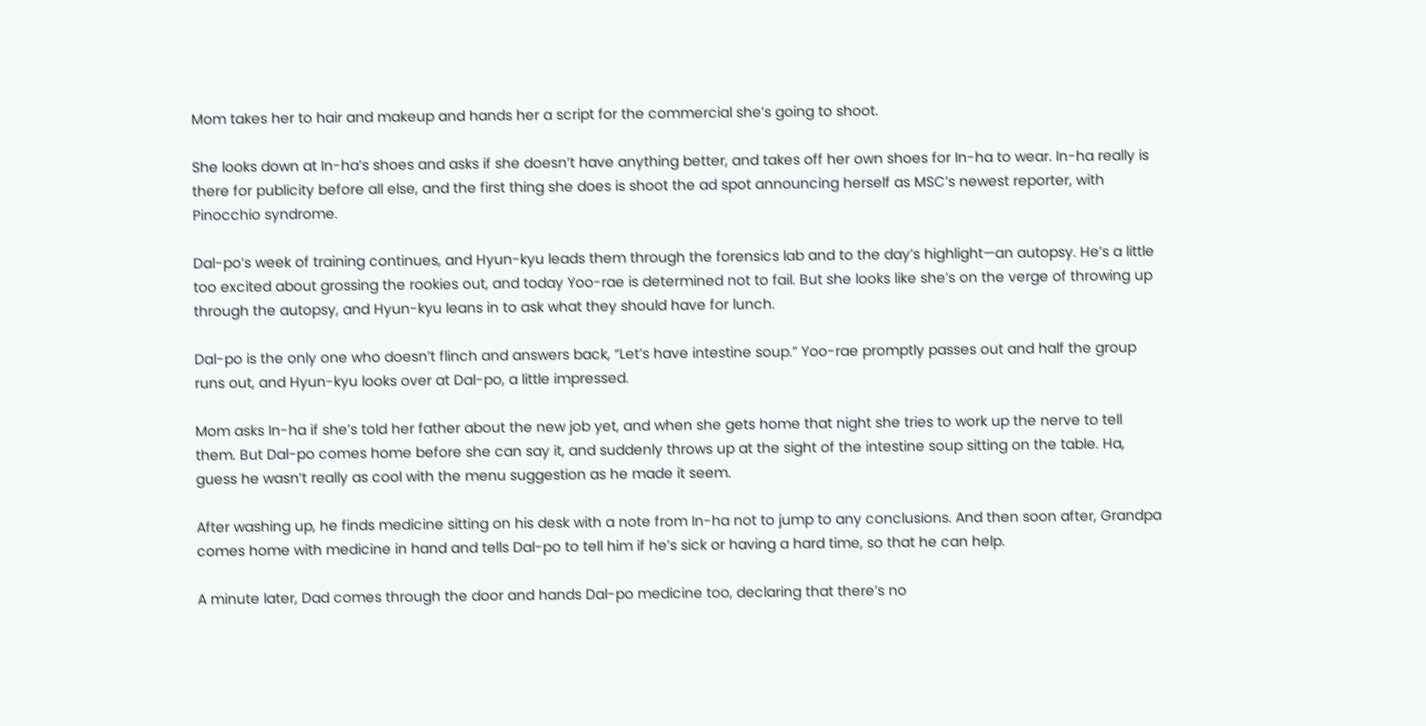Mom takes her to hair and makeup and hands her a script for the commercial she’s going to shoot.

She looks down at In-ha’s shoes and asks if she doesn’t have anything better, and takes off her own shoes for In-ha to wear. In-ha really is there for publicity before all else, and the first thing she does is shoot the ad spot announcing herself as MSC’s newest reporter, with Pinocchio syndrome.

Dal-po’s week of training continues, and Hyun-kyu leads them through the forensics lab and to the day’s highlight—an autopsy. He’s a little too excited about grossing the rookies out, and today Yoo-rae is determined not to fail. But she looks like she’s on the verge of throwing up through the autopsy, and Hyun-kyu leans in to ask what they should have for lunch.

Dal-po is the only one who doesn’t flinch and answers back, “Let’s have intestine soup.” Yoo-rae promptly passes out and half the group runs out, and Hyun-kyu looks over at Dal-po, a little impressed.

Mom asks In-ha if she’s told her father about the new job yet, and when she gets home that night she tries to work up the nerve to tell them. But Dal-po comes home before she can say it, and suddenly throws up at the sight of the intestine soup sitting on the table. Ha, guess he wasn’t really as cool with the menu suggestion as he made it seem.

After washing up, he finds medicine sitting on his desk with a note from In-ha not to jump to any conclusions. And then soon after, Grandpa comes home with medicine in hand and tells Dal-po to tell him if he’s sick or having a hard time, so that he can help.

A minute later, Dad comes through the door and hands Dal-po medicine too, declaring that there’s no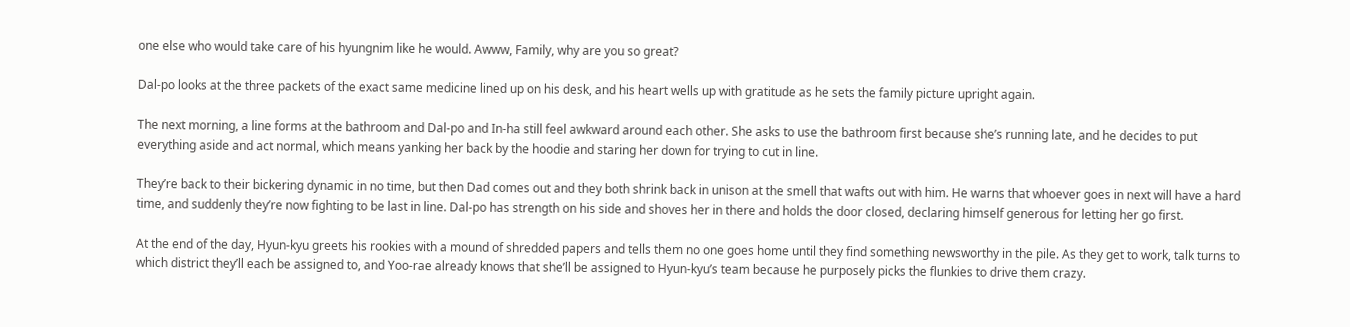one else who would take care of his hyungnim like he would. Awww, Family, why are you so great?

Dal-po looks at the three packets of the exact same medicine lined up on his desk, and his heart wells up with gratitude as he sets the family picture upright again.

The next morning, a line forms at the bathroom and Dal-po and In-ha still feel awkward around each other. She asks to use the bathroom first because she’s running late, and he decides to put everything aside and act normal, which means yanking her back by the hoodie and staring her down for trying to cut in line.

They’re back to their bickering dynamic in no time, but then Dad comes out and they both shrink back in unison at the smell that wafts out with him. He warns that whoever goes in next will have a hard time, and suddenly they’re now fighting to be last in line. Dal-po has strength on his side and shoves her in there and holds the door closed, declaring himself generous for letting her go first.

At the end of the day, Hyun-kyu greets his rookies with a mound of shredded papers and tells them no one goes home until they find something newsworthy in the pile. As they get to work, talk turns to which district they’ll each be assigned to, and Yoo-rae already knows that she’ll be assigned to Hyun-kyu’s team because he purposely picks the flunkies to drive them crazy.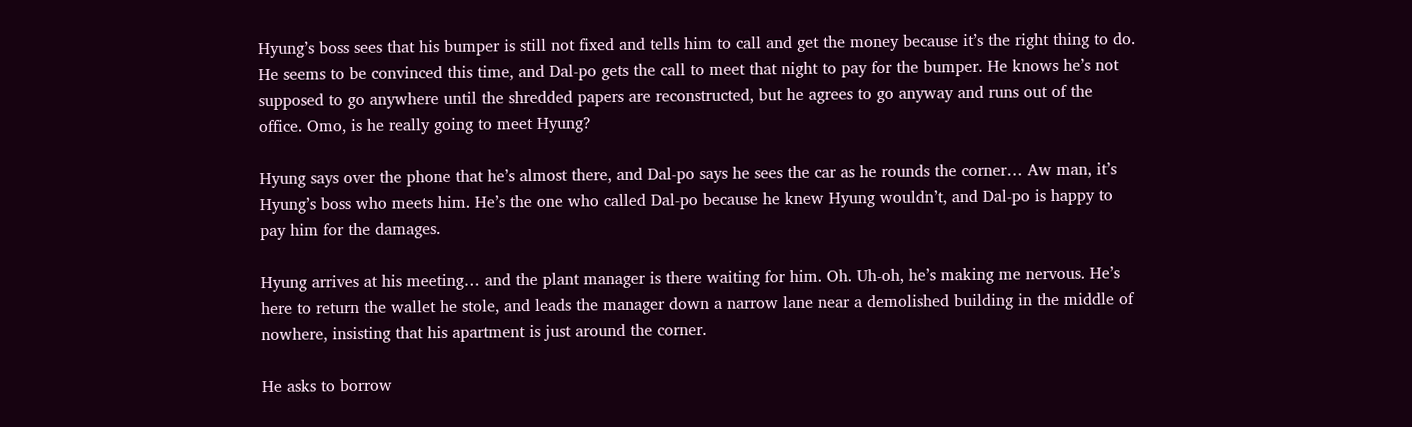Hyung’s boss sees that his bumper is still not fixed and tells him to call and get the money because it’s the right thing to do. He seems to be convinced this time, and Dal-po gets the call to meet that night to pay for the bumper. He knows he’s not supposed to go anywhere until the shredded papers are reconstructed, but he agrees to go anyway and runs out of the office. Omo, is he really going to meet Hyung?

Hyung says over the phone that he’s almost there, and Dal-po says he sees the car as he rounds the corner… Aw man, it’s Hyung’s boss who meets him. He’s the one who called Dal-po because he knew Hyung wouldn’t, and Dal-po is happy to pay him for the damages.

Hyung arrives at his meeting… and the plant manager is there waiting for him. Oh. Uh-oh, he’s making me nervous. He’s here to return the wallet he stole, and leads the manager down a narrow lane near a demolished building in the middle of nowhere, insisting that his apartment is just around the corner.

He asks to borrow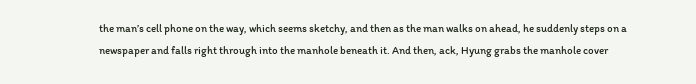the man’s cell phone on the way, which seems sketchy, and then as the man walks on ahead, he suddenly steps on a newspaper and falls right through into the manhole beneath it. And then, ack, Hyung grabs the manhole cover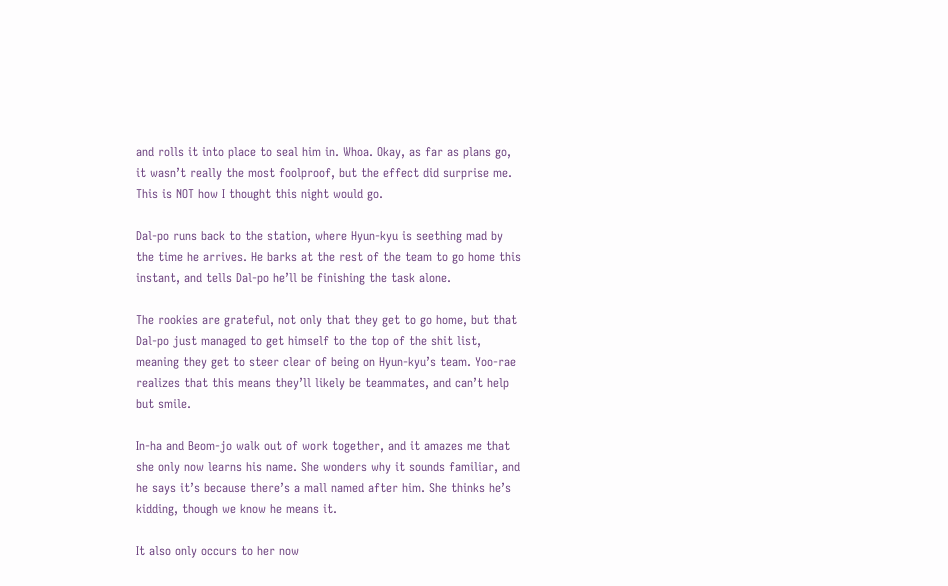and rolls it into place to seal him in. Whoa. Okay, as far as plans go, it wasn’t really the most foolproof, but the effect did surprise me. This is NOT how I thought this night would go.

Dal-po runs back to the station, where Hyun-kyu is seething mad by the time he arrives. He barks at the rest of the team to go home this instant, and tells Dal-po he’ll be finishing the task alone.

The rookies are grateful, not only that they get to go home, but that Dal-po just managed to get himself to the top of the shit list, meaning they get to steer clear of being on Hyun-kyu’s team. Yoo-rae realizes that this means they’ll likely be teammates, and can’t help but smile.

In-ha and Beom-jo walk out of work together, and it amazes me that she only now learns his name. She wonders why it sounds familiar, and he says it’s because there’s a mall named after him. She thinks he’s kidding, though we know he means it.

It also only occurs to her now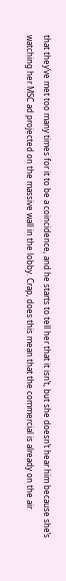that they’ve met too many times for it to be a coincidence, and he starts to tell her that it isn’t, but she doesn’t hear him because she’s watching her MSC ad projected on the massive wall in the lobby. Crap, does this mean that the commercial is already on the air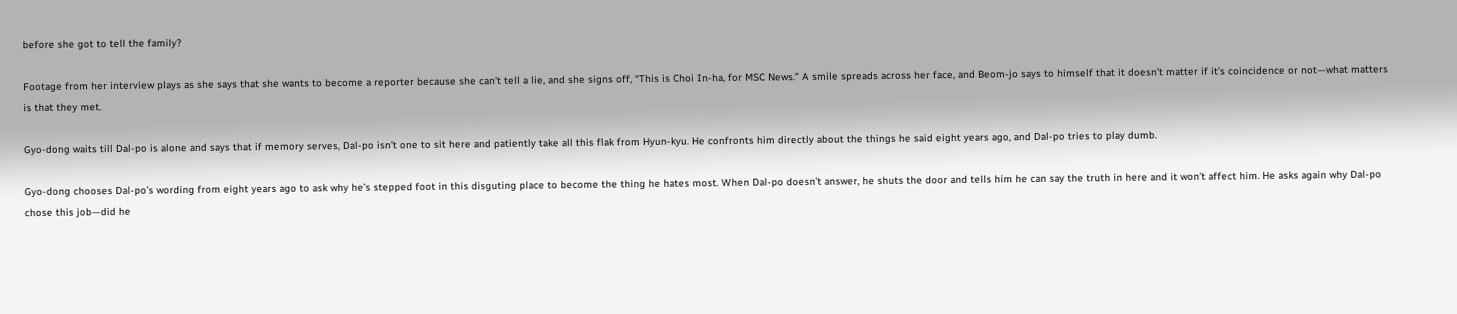before she got to tell the family?

Footage from her interview plays as she says that she wants to become a reporter because she can’t tell a lie, and she signs off, “This is Choi In-ha, for MSC News.” A smile spreads across her face, and Beom-jo says to himself that it doesn’t matter if it’s coincidence or not—what matters is that they met.

Gyo-dong waits till Dal-po is alone and says that if memory serves, Dal-po isn’t one to sit here and patiently take all this flak from Hyun-kyu. He confronts him directly about the things he said eight years ago, and Dal-po tries to play dumb.

Gyo-dong chooses Dal-po’s wording from eight years ago to ask why he’s stepped foot in this disguting place to become the thing he hates most. When Dal-po doesn’t answer, he shuts the door and tells him he can say the truth in here and it won’t affect him. He asks again why Dal-po chose this job—did he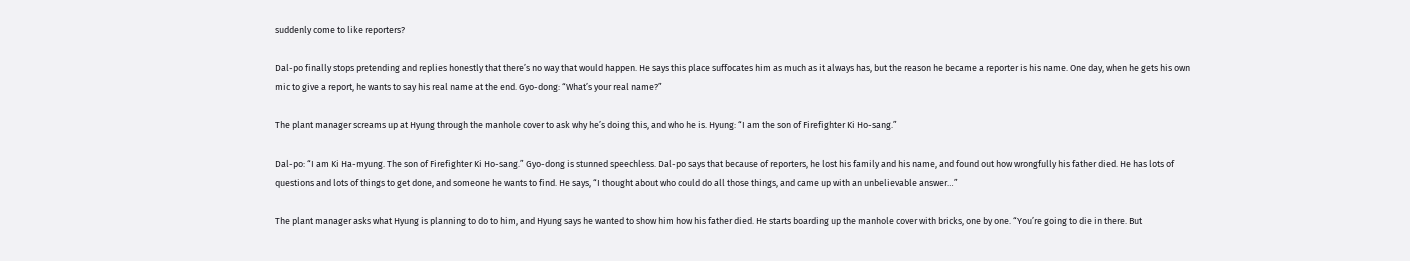suddenly come to like reporters?

Dal-po finally stops pretending and replies honestly that there’s no way that would happen. He says this place suffocates him as much as it always has, but the reason he became a reporter is his name. One day, when he gets his own mic to give a report, he wants to say his real name at the end. Gyo-dong: “What’s your real name?”

The plant manager screams up at Hyung through the manhole cover to ask why he’s doing this, and who he is. Hyung: “I am the son of Firefighter Ki Ho-sang.”

Dal-po: “I am Ki Ha-myung. The son of Firefighter Ki Ho-sang.” Gyo-dong is stunned speechless. Dal-po says that because of reporters, he lost his family and his name, and found out how wrongfully his father died. He has lots of questions and lots of things to get done, and someone he wants to find. He says, “I thought about who could do all those things, and came up with an unbelievable answer…”

The plant manager asks what Hyung is planning to do to him, and Hyung says he wanted to show him how his father died. He starts boarding up the manhole cover with bricks, one by one. “You’re going to die in there. But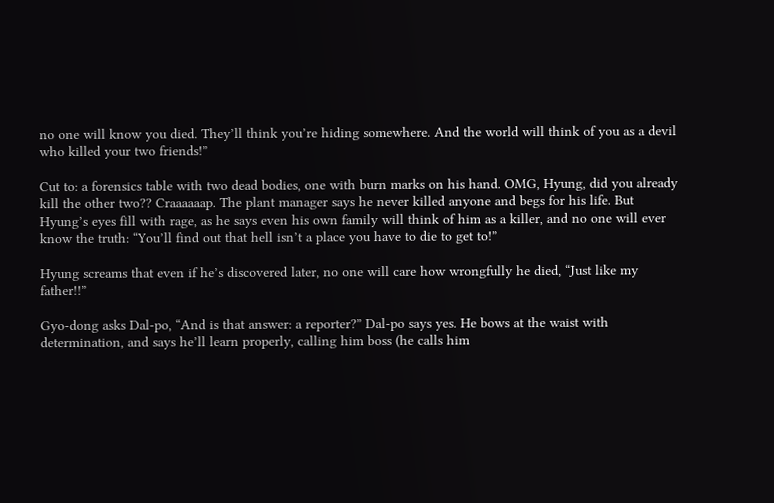no one will know you died. They’ll think you’re hiding somewhere. And the world will think of you as a devil who killed your two friends!”

Cut to: a forensics table with two dead bodies, one with burn marks on his hand. OMG, Hyung, did you already kill the other two?? Craaaaaap. The plant manager says he never killed anyone and begs for his life. But Hyung’s eyes fill with rage, as he says even his own family will think of him as a killer, and no one will ever know the truth: “You’ll find out that hell isn’t a place you have to die to get to!”

Hyung screams that even if he’s discovered later, no one will care how wrongfully he died, “Just like my father!!”

Gyo-dong asks Dal-po, “And is that answer: a reporter?” Dal-po says yes. He bows at the waist with determination, and says he’ll learn properly, calling him boss (he calls him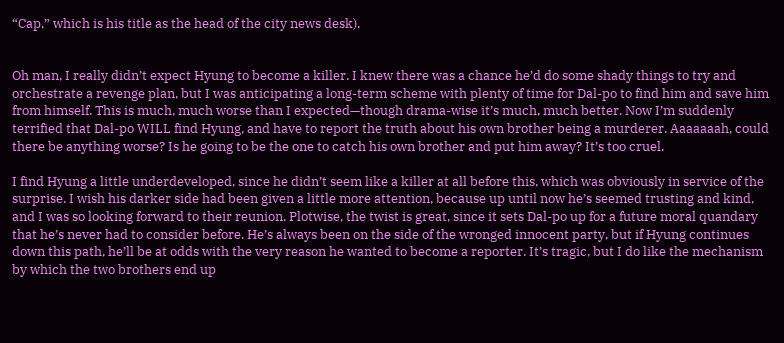“Cap,” which is his title as the head of the city news desk).


Oh man, I really didn’t expect Hyung to become a killer. I knew there was a chance he’d do some shady things to try and orchestrate a revenge plan, but I was anticipating a long-term scheme with plenty of time for Dal-po to find him and save him from himself. This is much, much worse than I expected—though drama-wise it’s much, much better. Now I’m suddenly terrified that Dal-po WILL find Hyung, and have to report the truth about his own brother being a murderer. Aaaaaaah, could there be anything worse? Is he going to be the one to catch his own brother and put him away? It’s too cruel.

I find Hyung a little underdeveloped, since he didn’t seem like a killer at all before this, which was obviously in service of the surprise. I wish his darker side had been given a little more attention, because up until now he’s seemed trusting and kind, and I was so looking forward to their reunion. Plotwise, the twist is great, since it sets Dal-po up for a future moral quandary that he’s never had to consider before. He’s always been on the side of the wronged innocent party, but if Hyung continues down this path, he’ll be at odds with the very reason he wanted to become a reporter. It’s tragic, but I do like the mechanism by which the two brothers end up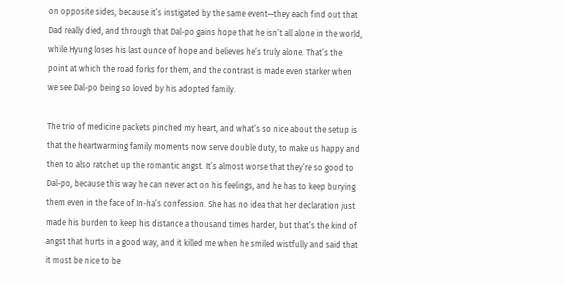on opposite sides, because it’s instigated by the same event—they each find out that Dad really died, and through that Dal-po gains hope that he isn’t all alone in the world, while Hyung loses his last ounce of hope and believes he’s truly alone. That’s the point at which the road forks for them, and the contrast is made even starker when we see Dal-po being so loved by his adopted family.

The trio of medicine packets pinched my heart, and what’s so nice about the setup is that the heartwarming family moments now serve double duty, to make us happy and then to also ratchet up the romantic angst. It’s almost worse that they’re so good to Dal-po, because this way he can never act on his feelings, and he has to keep burying them even in the face of In-ha’s confession. She has no idea that her declaration just made his burden to keep his distance a thousand times harder, but that’s the kind of angst that hurts in a good way, and it killed me when he smiled wistfully and said that it must be nice to be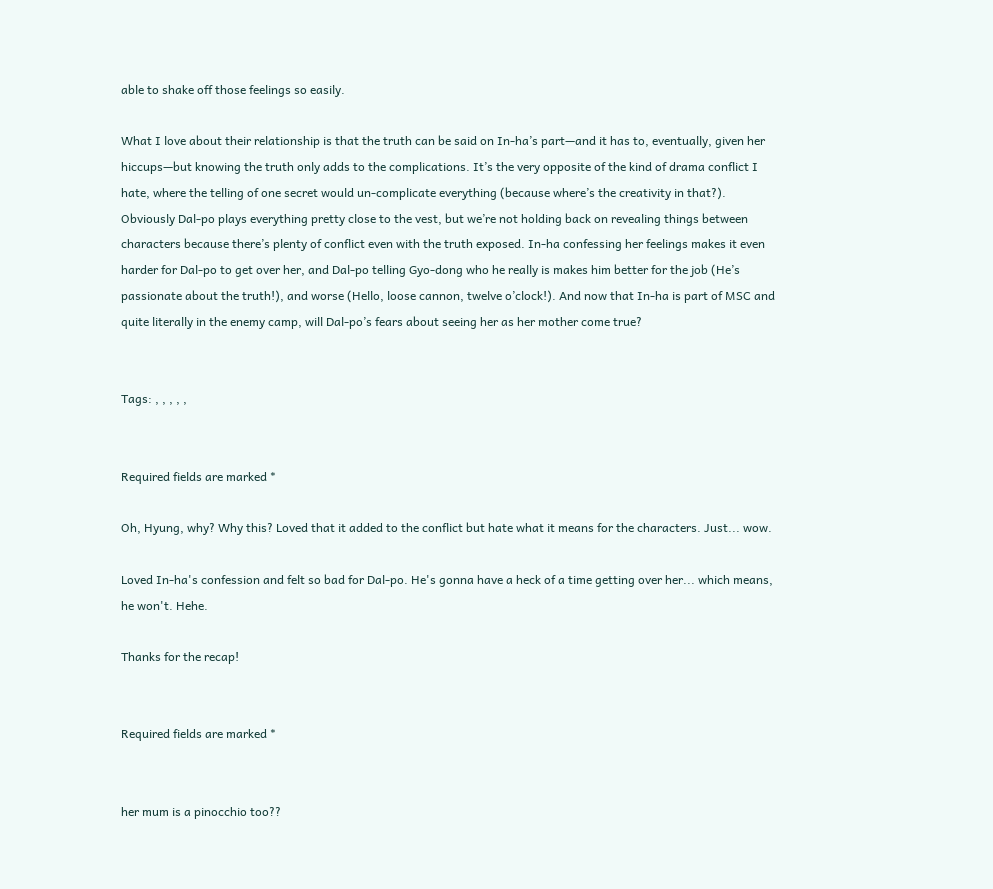able to shake off those feelings so easily.

What I love about their relationship is that the truth can be said on In-ha’s part—and it has to, eventually, given her hiccups—but knowing the truth only adds to the complications. It’s the very opposite of the kind of drama conflict I hate, where the telling of one secret would un-complicate everything (because where’s the creativity in that?). Obviously Dal-po plays everything pretty close to the vest, but we’re not holding back on revealing things between characters because there’s plenty of conflict even with the truth exposed. In-ha confessing her feelings makes it even harder for Dal-po to get over her, and Dal-po telling Gyo-dong who he really is makes him better for the job (He’s passionate about the truth!), and worse (Hello, loose cannon, twelve o’clock!). And now that In-ha is part of MSC and quite literally in the enemy camp, will Dal-po’s fears about seeing her as her mother come true?


Tags: , , , , ,


Required fields are marked *

Oh, Hyung, why? Why this? Loved that it added to the conflict but hate what it means for the characters. Just... wow.

Loved In-ha's confession and felt so bad for Dal-po. He's gonna have a heck of a time getting over her... which means, he won't. Hehe.

Thanks for the recap!


Required fields are marked *


her mum is a pinocchio too??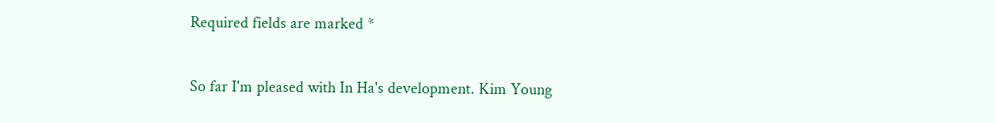Required fields are marked *

So far I'm pleased with In Ha's development. Kim Young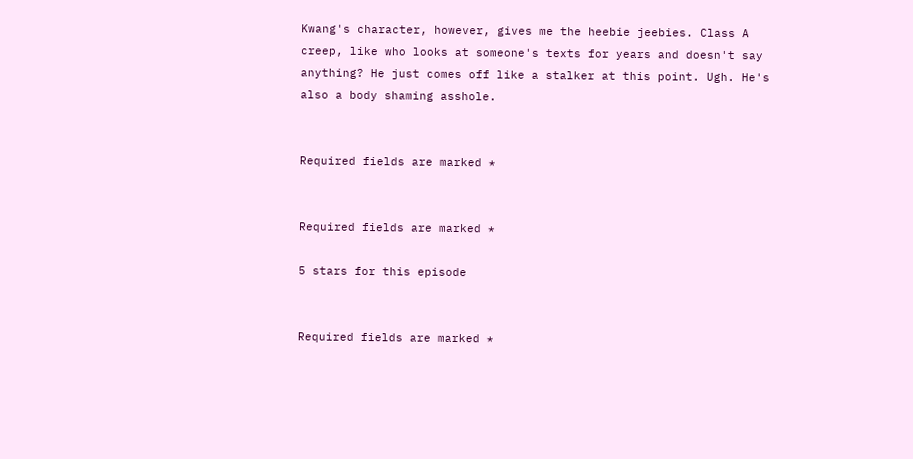Kwang's character, however, gives me the heebie jeebies. Class A creep, like who looks at someone's texts for years and doesn't say anything? He just comes off like a stalker at this point. Ugh. He's also a body shaming asshole.


Required fields are marked *


Required fields are marked *

5 stars for this episode


Required fields are marked *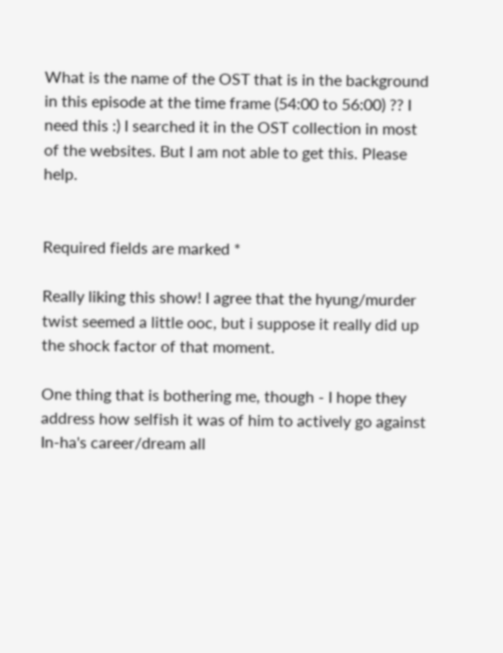What is the name of the OST that is in the background in this episode at the time frame (54:00 to 56:00) ?? I need this :) I searched it in the OST collection in most of the websites. But I am not able to get this. Please help.


Required fields are marked *

Really liking this show! I agree that the hyung/murder twist seemed a little ooc, but i suppose it really did up the shock factor of that moment.

One thing that is bothering me, though - I hope they address how selfish it was of him to actively go against In-ha's career/dream all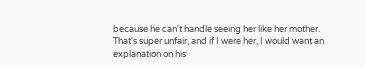because he can't handle seeing her like her mother. That's super unfair, and if I were her, I would want an explanation on his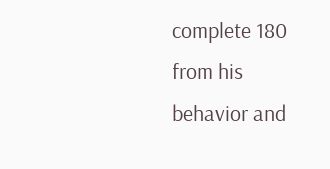complete 180 from his behavior and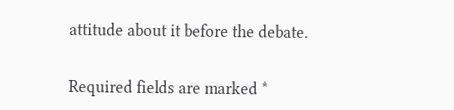attitude about it before the debate.


Required fields are marked *